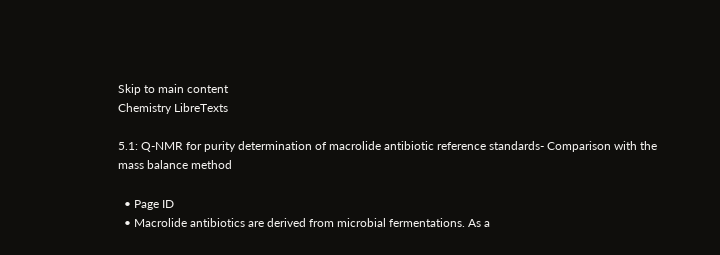Skip to main content
Chemistry LibreTexts

5.1: Q-NMR for purity determination of macrolide antibiotic reference standards- Comparison with the mass balance method

  • Page ID
  • Macrolide antibiotics are derived from microbial fermentations. As a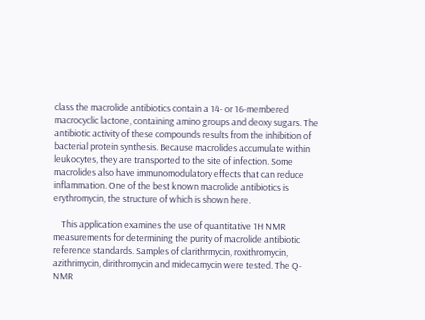class the macrolide antibiotics contain a 14- or 16-membered macrocyclic lactone, containing amino groups and deoxy sugars. The antibiotic activity of these compounds results from the inhibition of bacterial protein synthesis. Because macrolides accumulate within leukocytes, they are transported to the site of infection. Some macrolides also have immunomodulatory effects that can reduce inflammation. One of the best known macrolide antibiotics is erythromycin, the structure of which is shown here.

    This application examines the use of quantitative 1H NMR measurements for determining the purity of macrolide antibiotic reference standards. Samples of clarithrmycin, roxithromycin, azithrimycin, dirithromycin and midecamycin were tested. The Q-NMR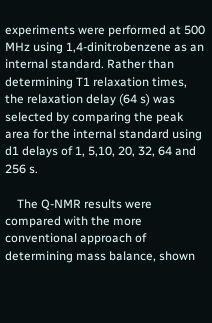experiments were performed at 500 MHz using 1,4-dinitrobenzene as an internal standard. Rather than determining T1 relaxation times, the relaxation delay (64 s) was selected by comparing the peak area for the internal standard using d1 delays of 1, 5,10, 20, 32, 64 and 256 s.

    The Q-NMR results were compared with the more conventional approach of determining mass balance, shown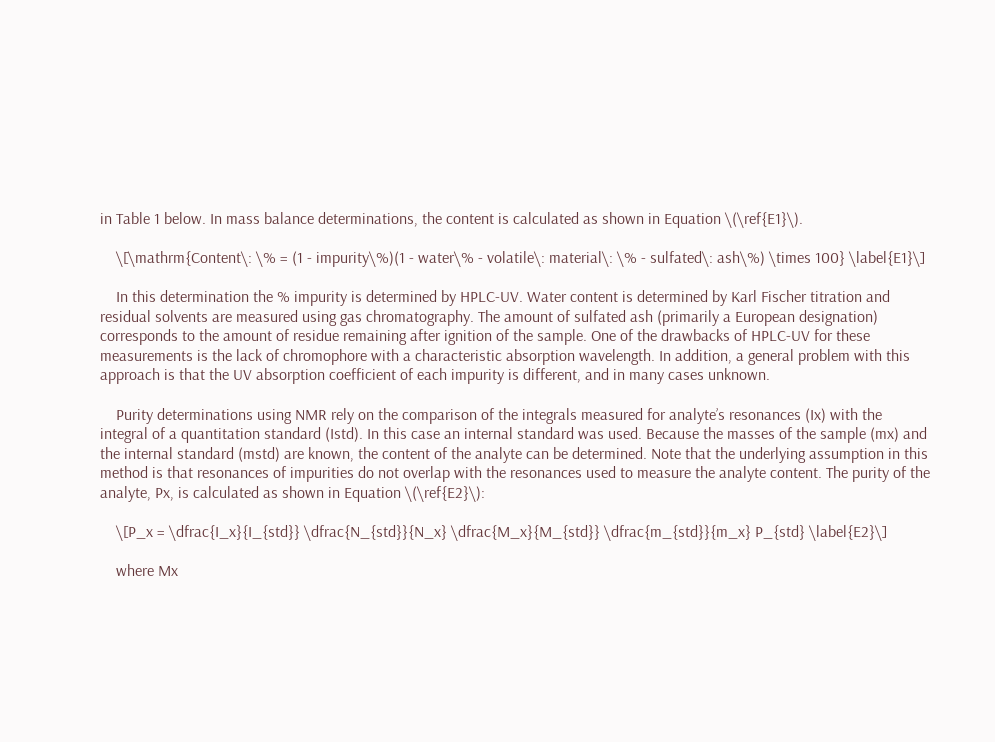in Table 1 below. In mass balance determinations, the content is calculated as shown in Equation \(\ref{E1}\).

    \[\mathrm{Content\: \% = (1 - impurity\%)(1 - water\% - volatile\: material\: \% - sulfated\: ash\%) \times 100} \label{E1}\]

    In this determination the % impurity is determined by HPLC-UV. Water content is determined by Karl Fischer titration and residual solvents are measured using gas chromatography. The amount of sulfated ash (primarily a European designation) corresponds to the amount of residue remaining after ignition of the sample. One of the drawbacks of HPLC-UV for these measurements is the lack of chromophore with a characteristic absorption wavelength. In addition, a general problem with this approach is that the UV absorption coefficient of each impurity is different, and in many cases unknown.

    Purity determinations using NMR rely on the comparison of the integrals measured for analyte’s resonances (Ix) with the integral of a quantitation standard (Istd). In this case an internal standard was used. Because the masses of the sample (mx) and the internal standard (mstd) are known, the content of the analyte can be determined. Note that the underlying assumption in this method is that resonances of impurities do not overlap with the resonances used to measure the analyte content. The purity of the analyte, Px, is calculated as shown in Equation \(\ref{E2}\):

    \[P_x = \dfrac{I_x}{I_{std}} \dfrac{N_{std}}{N_x} \dfrac{M_x}{M_{std}} \dfrac{m_{std}}{m_x} P_{std} \label{E2}\]

    where Mx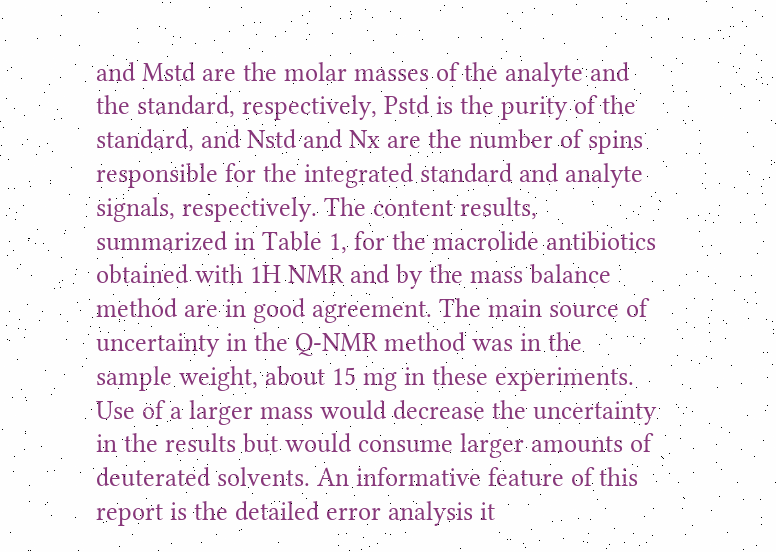and Mstd are the molar masses of the analyte and the standard, respectively, Pstd is the purity of the standard, and Nstd and Nx are the number of spins responsible for the integrated standard and analyte signals, respectively. The content results, summarized in Table 1, for the macrolide antibiotics obtained with 1H NMR and by the mass balance method are in good agreement. The main source of uncertainty in the Q-NMR method was in the sample weight, about 15 mg in these experiments. Use of a larger mass would decrease the uncertainty in the results but would consume larger amounts of deuterated solvents. An informative feature of this report is the detailed error analysis it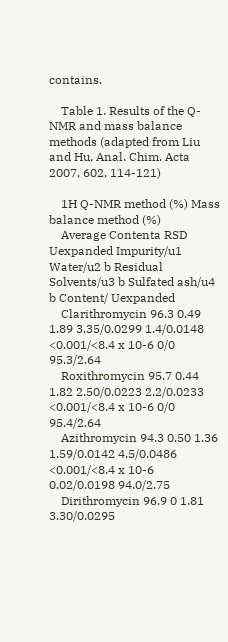contains.

    Table 1. Results of the Q-NMR and mass balance methods (adapted from Liu and Hu, Anal. Chim. Acta 2007, 602, 114-121)

    1H Q-NMR method (%) Mass balance method (%)
    Average Contenta RSD Uexpanded Impurity/u1 Water/u2 b Residual Solvents/u3 b Sulfated ash/u4 b Content/ Uexpanded
    Clarithromycin 96.3 0.49 1.89 3.35/0.0299 1.4/0.0148 <0.001/<8.4 x 10-6 0/0 95.3/2.64
    Roxithromycin 95.7 0.44 1.82 2.50/0.0223 2.2/0.0233 <0.001/<8.4 x 10-6 0/0 95.4/2.64
    Azithromycin 94.3 0.50 1.36 1.59/0.0142 4.5/0.0486 <0.001/<8.4 x 10-6 0.02/0.0198 94.0/2.75
    Dirithromycin 96.9 0 1.81 3.30/0.0295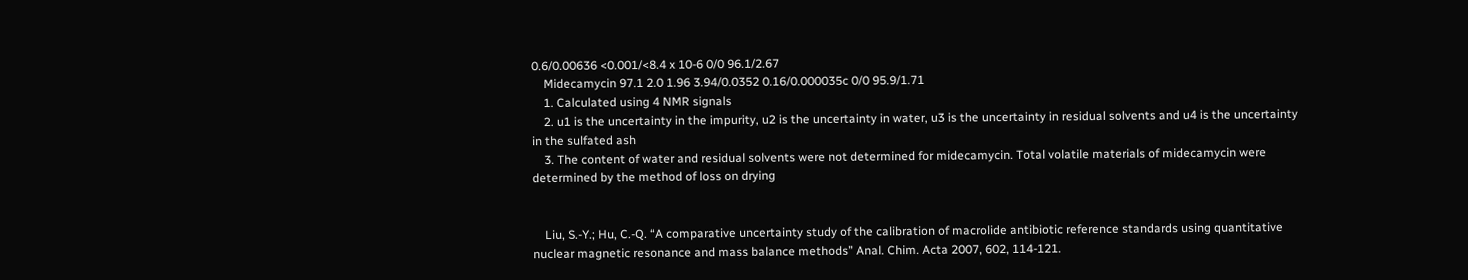0.6/0.00636 <0.001/<8.4 x 10-6 0/0 96.1/2.67
    Midecamycin 97.1 2.0 1.96 3.94/0.0352 0.16/0.000035c 0/0 95.9/1.71
    1. Calculated using 4 NMR signals
    2. u1 is the uncertainty in the impurity, u2 is the uncertainty in water, u3 is the uncertainty in residual solvents and u4 is the uncertainty in the sulfated ash
    3. The content of water and residual solvents were not determined for midecamycin. Total volatile materials of midecamycin were determined by the method of loss on drying


    Liu, S.-Y.; Hu, C.-Q. “A comparative uncertainty study of the calibration of macrolide antibiotic reference standards using quantitative nuclear magnetic resonance and mass balance methods” Anal. Chim. Acta 2007, 602, 114-121.